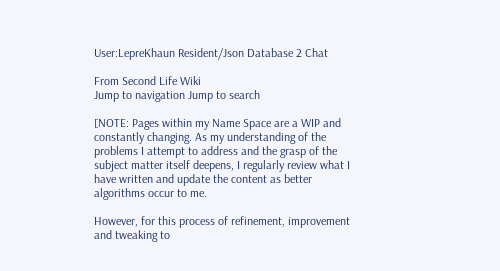User:LepreKhaun Resident/Json Database 2 Chat

From Second Life Wiki
Jump to navigation Jump to search

[NOTE: Pages within my Name Space are a WIP and constantly changing. As my understanding of the problems I attempt to address and the grasp of the subject matter itself deepens, I regularly review what I have written and update the content as better algorithms occur to me.

However, for this process of refinement, improvement and tweaking to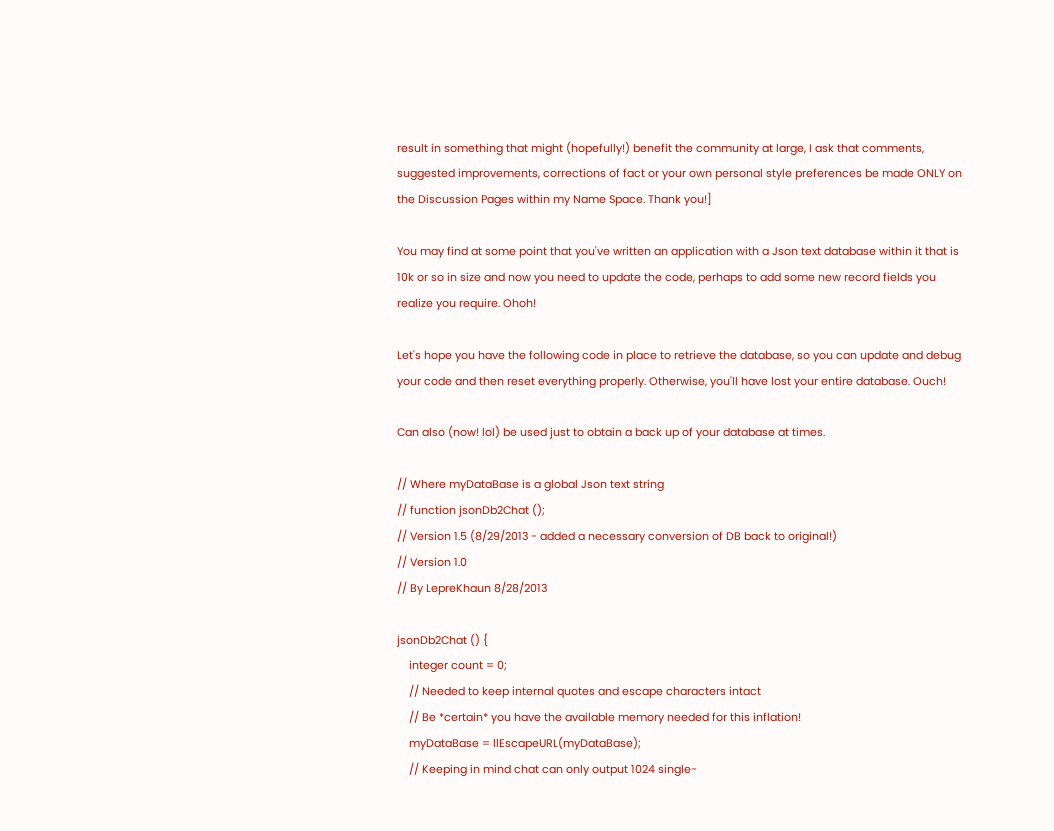result in something that might (hopefully!) benefit the community at large, I ask that comments, suggested improvements, corrections of fact or your own personal style preferences be made ONLY on the Discussion Pages within my Name Space. Thank you!]

You may find at some point that you've written an application with a Json text database within it that is 10k or so in size and now you need to update the code, perhaps to add some new record fields you realize you require. Ohoh!

Let's hope you have the following code in place to retrieve the database, so you can update and debug your code and then reset everything properly. Otherwise, you'll have lost your entire database. Ouch!

Can also (now! lol) be used just to obtain a back up of your database at times.

// Where myDataBase is a global Json text string
// function jsonDb2Chat ();
// Version 1.5 (8/29/2013 - added a necessary conversion of DB back to original!)
// Version 1.0
// By LepreKhaun 8/28/2013

jsonDb2Chat () {
    integer count = 0;
    // Needed to keep internal quotes and escape characters intact
    // Be *certain* you have the available memory needed for this inflation!
    myDataBase = llEscapeURL(myDataBase);
    // Keeping in mind chat can only output 1024 single-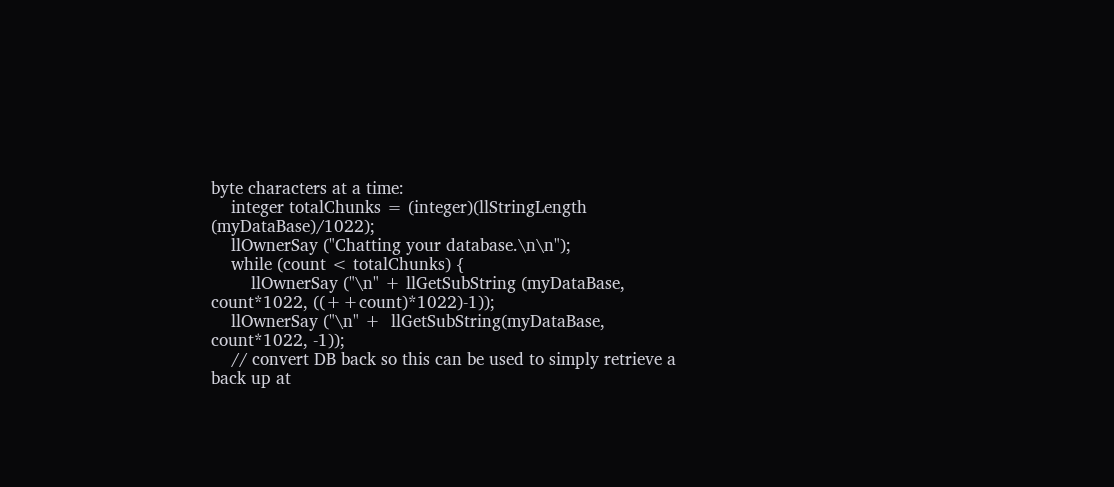byte characters at a time:
    integer totalChunks = (integer)(llStringLength (myDataBase)/1022);
    llOwnerSay ("Chatting your database.\n\n");
    while (count < totalChunks) {
        llOwnerSay ("\n" + llGetSubString (myDataBase, count*1022, ((++count)*1022)-1));
    llOwnerSay ("\n" +  llGetSubString(myDataBase, count*1022, -1));
    // convert DB back so this can be used to simply retrieve a back up at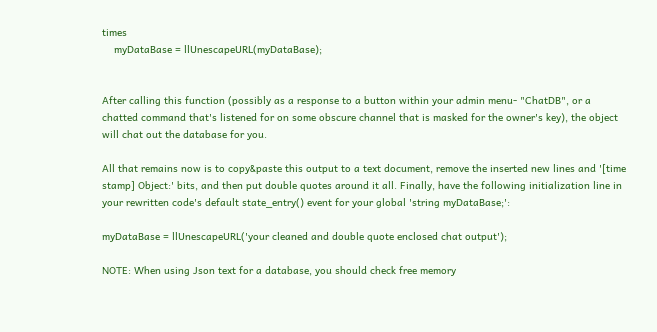times
    myDataBase = llUnescapeURL(myDataBase);


After calling this function (possibly as a response to a button within your admin menu- "ChatDB", or a chatted command that's listened for on some obscure channel that is masked for the owner's key), the object will chat out the database for you.

All that remains now is to copy&paste this output to a text document, remove the inserted new lines and '[time stamp] Object:' bits, and then put double quotes around it all. Finally, have the following initialization line in your rewritten code's default state_entry() event for your global 'string myDataBase;':

myDataBase = llUnescapeURL('your cleaned and double quote enclosed chat output');

NOTE: When using Json text for a database, you should check free memory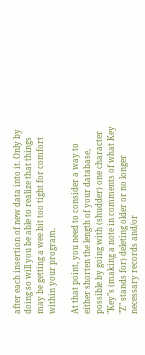after each insertion of new data into it. Only by doing so will you be able to realize that things may be getting a wee bit too tight for comfort within your program.

At that point, you need to consider a way to either shorten the length of your database, possible by going with (shudder) one character "Key"s (making a note in comments of what Key "Z" stands for) deleting older or no longer necessary records and/or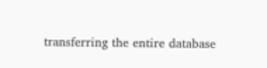transferring the entire database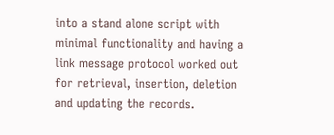into a stand alone script with minimal functionality and having a link message protocol worked out for retrieval, insertion, deletion and updating the records.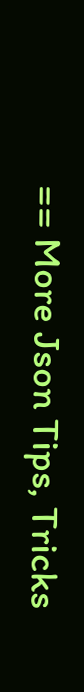== More Json Tips, Tricks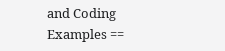and Coding Examples ==